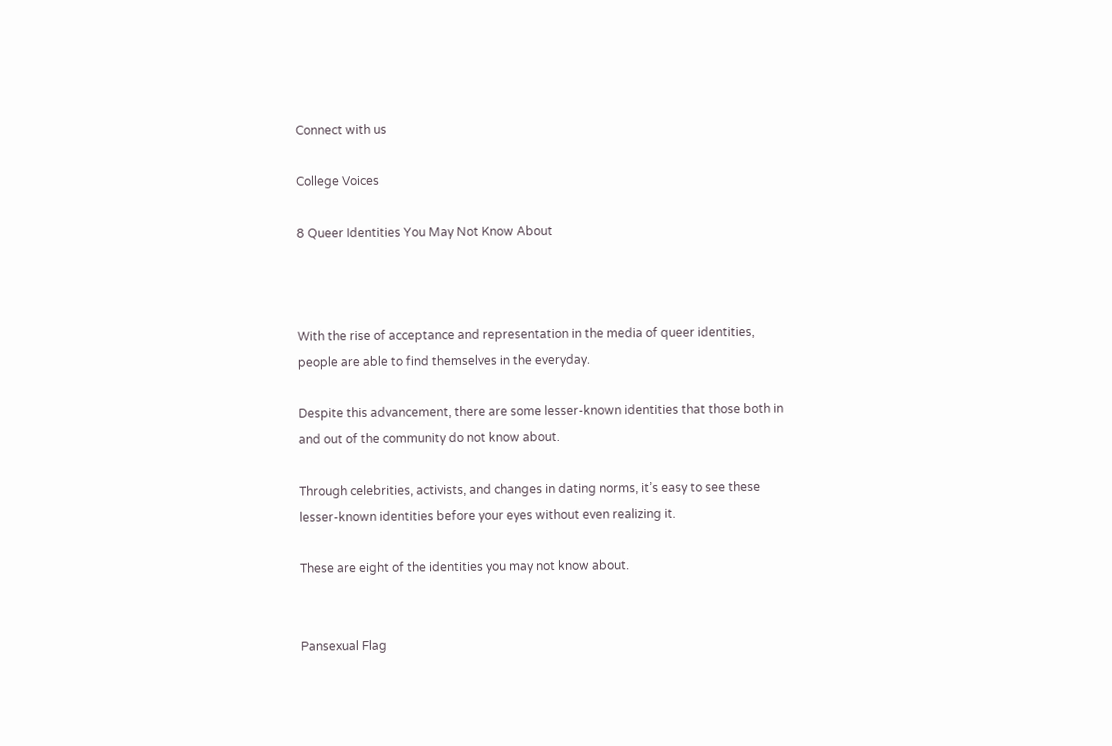Connect with us

College Voices

8 Queer Identities You May Not Know About



With the rise of acceptance and representation in the media of queer identities, people are able to find themselves in the everyday.

Despite this advancement, there are some lesser-known identities that those both in and out of the community do not know about.

Through celebrities, activists, and changes in dating norms, it’s easy to see these lesser-known identities before your eyes without even realizing it.

These are eight of the identities you may not know about.


Pansexual Flag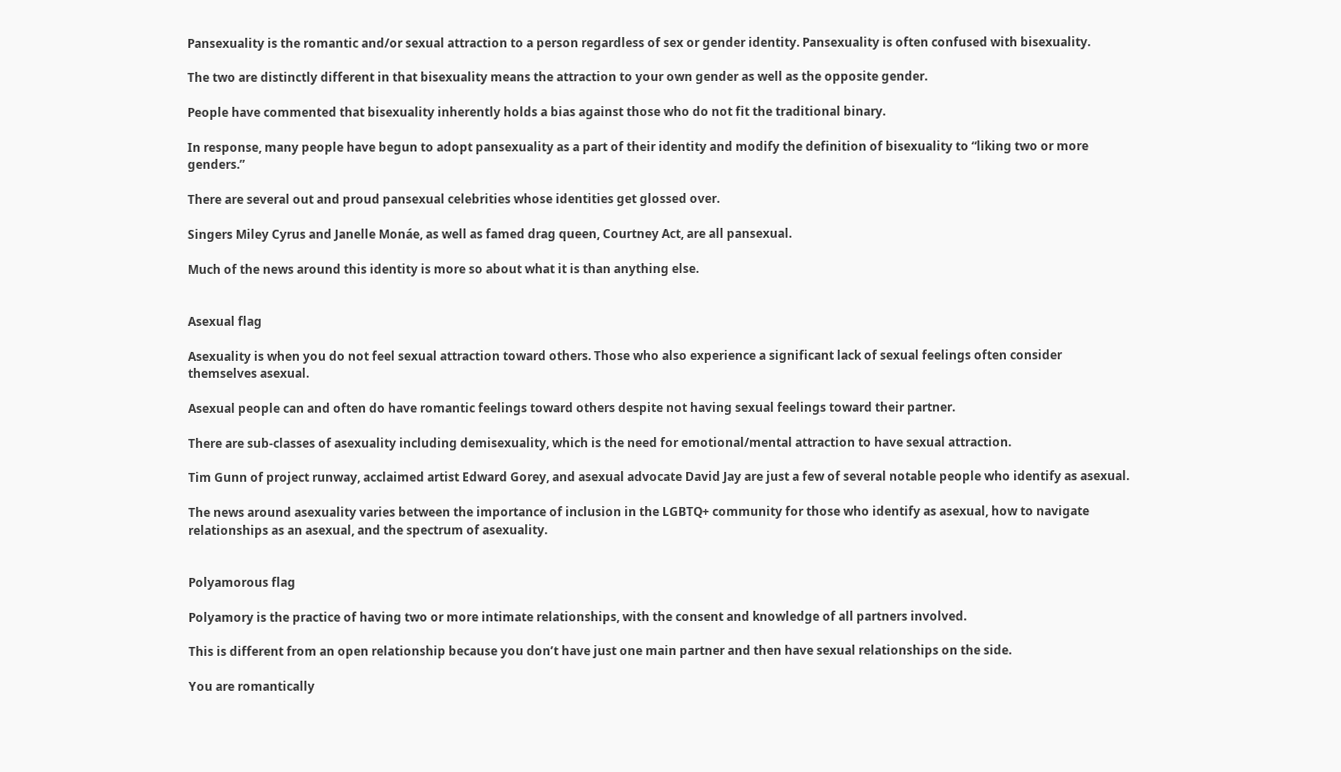Pansexuality is the romantic and/or sexual attraction to a person regardless of sex or gender identity. Pansexuality is often confused with bisexuality.

The two are distinctly different in that bisexuality means the attraction to your own gender as well as the opposite gender.

People have commented that bisexuality inherently holds a bias against those who do not fit the traditional binary.

In response, many people have begun to adopt pansexuality as a part of their identity and modify the definition of bisexuality to “liking two or more genders.”

There are several out and proud pansexual celebrities whose identities get glossed over.

Singers Miley Cyrus and Janelle Monáe, as well as famed drag queen, Courtney Act, are all pansexual.

Much of the news around this identity is more so about what it is than anything else.


Asexual flag

Asexuality is when you do not feel sexual attraction toward others. Those who also experience a significant lack of sexual feelings often consider themselves asexual.

Asexual people can and often do have romantic feelings toward others despite not having sexual feelings toward their partner.

There are sub-classes of asexuality including demisexuality, which is the need for emotional/mental attraction to have sexual attraction.

Tim Gunn of project runway, acclaimed artist Edward Gorey, and asexual advocate David Jay are just a few of several notable people who identify as asexual.

The news around asexuality varies between the importance of inclusion in the LGBTQ+ community for those who identify as asexual, how to navigate relationships as an asexual, and the spectrum of asexuality.


Polyamorous flag

Polyamory is the practice of having two or more intimate relationships, with the consent and knowledge of all partners involved.

This is different from an open relationship because you don’t have just one main partner and then have sexual relationships on the side.

You are romantically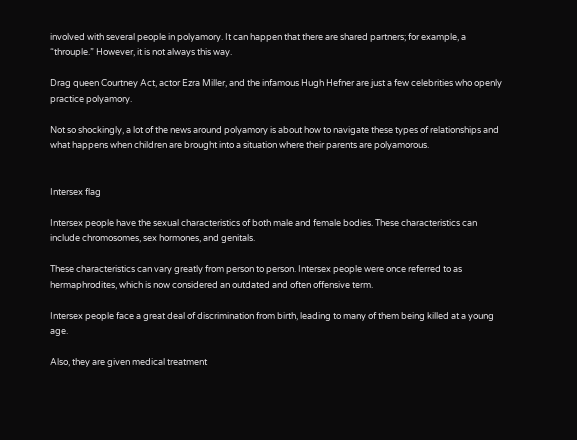involved with several people in polyamory. It can happen that there are shared partners; for example, a “throuple.” However, it is not always this way.

Drag queen Courtney Act, actor Ezra Miller, and the infamous Hugh Hefner are just a few celebrities who openly practice polyamory.

Not so shockingly, a lot of the news around polyamory is about how to navigate these types of relationships and what happens when children are brought into a situation where their parents are polyamorous.


Intersex flag

Intersex people have the sexual characteristics of both male and female bodies. These characteristics can include chromosomes, sex hormones, and genitals.

These characteristics can vary greatly from person to person. Intersex people were once referred to as hermaphrodites, which is now considered an outdated and often offensive term.

Intersex people face a great deal of discrimination from birth, leading to many of them being killed at a young age.

Also, they are given medical treatment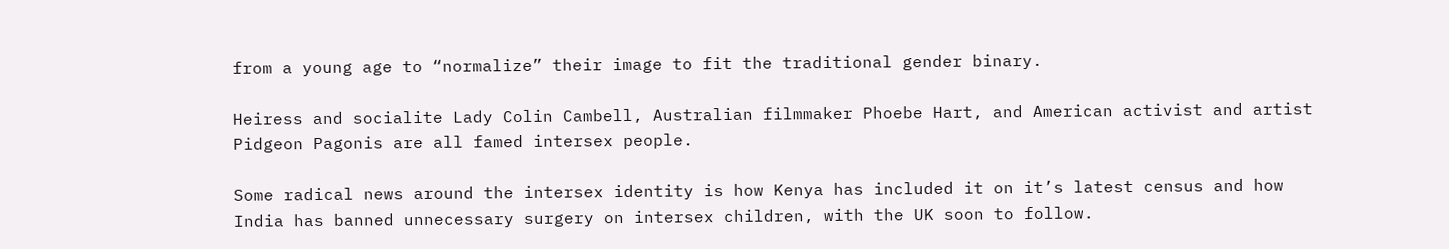from a young age to “normalize” their image to fit the traditional gender binary.

Heiress and socialite Lady Colin Cambell, Australian filmmaker Phoebe Hart, and American activist and artist Pidgeon Pagonis are all famed intersex people.

Some radical news around the intersex identity is how Kenya has included it on it’s latest census and how India has banned unnecessary surgery on intersex children, with the UK soon to follow.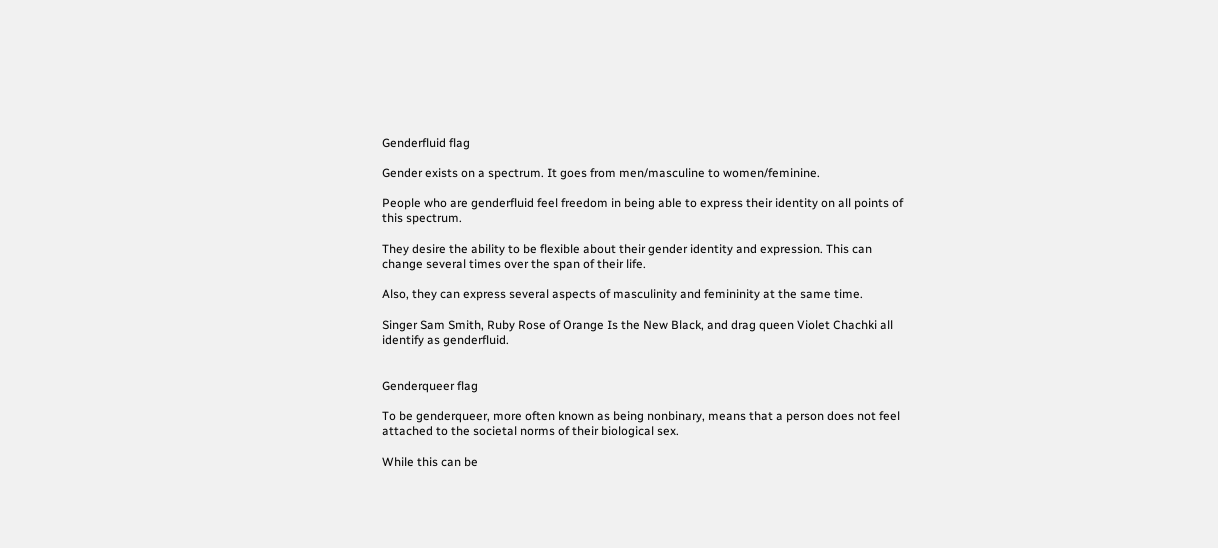Genderfluid flag

Gender exists on a spectrum. It goes from men/masculine to women/feminine.

People who are genderfluid feel freedom in being able to express their identity on all points of this spectrum.

They desire the ability to be flexible about their gender identity and expression. This can change several times over the span of their life.

Also, they can express several aspects of masculinity and femininity at the same time.

Singer Sam Smith, Ruby Rose of Orange Is the New Black, and drag queen Violet Chachki all identify as genderfluid.


Genderqueer flag

To be genderqueer, more often known as being nonbinary, means that a person does not feel attached to the societal norms of their biological sex.

While this can be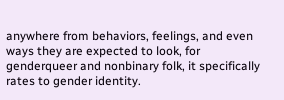anywhere from behaviors, feelings, and even ways they are expected to look, for genderqueer and nonbinary folk, it specifically rates to gender identity.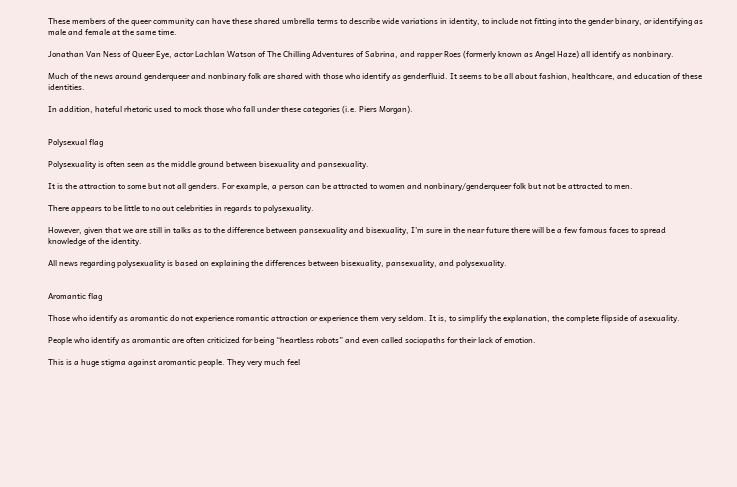These members of the queer community can have these shared umbrella terms to describe wide variations in identity, to include not fitting into the gender binary, or identifying as male and female at the same time.

Jonathan Van Ness of Queer Eye, actor Lachlan Watson of The Chilling Adventures of Sabrina, and rapper Roes (formerly known as Angel Haze) all identify as nonbinary.

Much of the news around genderqueer and nonbinary folk are shared with those who identify as genderfluid. It seems to be all about fashion, healthcare, and education of these identities.

In addition, hateful rhetoric used to mock those who fall under these categories (i.e. Piers Morgan).


Polysexual flag

Polysexuality is often seen as the middle ground between bisexuality and pansexuality.

It is the attraction to some but not all genders. For example, a person can be attracted to women and nonbinary/genderqueer folk but not be attracted to men.

There appears to be little to no out celebrities in regards to polysexuality.

However, given that we are still in talks as to the difference between pansexuality and bisexuality, I’m sure in the near future there will be a few famous faces to spread knowledge of the identity.

All news regarding polysexuality is based on explaining the differences between bisexuality, pansexuality, and polysexuality.


Aromantic flag

Those who identify as aromantic do not experience romantic attraction or experience them very seldom. It is, to simplify the explanation, the complete flipside of asexuality.

People who identify as aromantic are often criticized for being “heartless robots” and even called sociopaths for their lack of emotion.

This is a huge stigma against aromantic people. They very much feel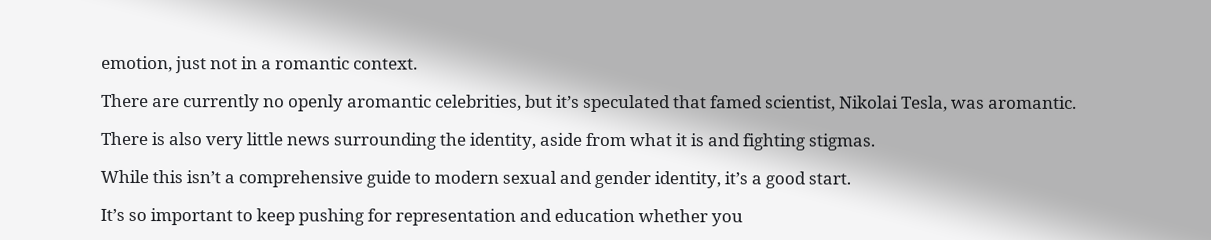emotion, just not in a romantic context.

There are currently no openly aromantic celebrities, but it’s speculated that famed scientist, Nikolai Tesla, was aromantic.

There is also very little news surrounding the identity, aside from what it is and fighting stigmas.

While this isn’t a comprehensive guide to modern sexual and gender identity, it’s a good start.

It’s so important to keep pushing for representation and education whether you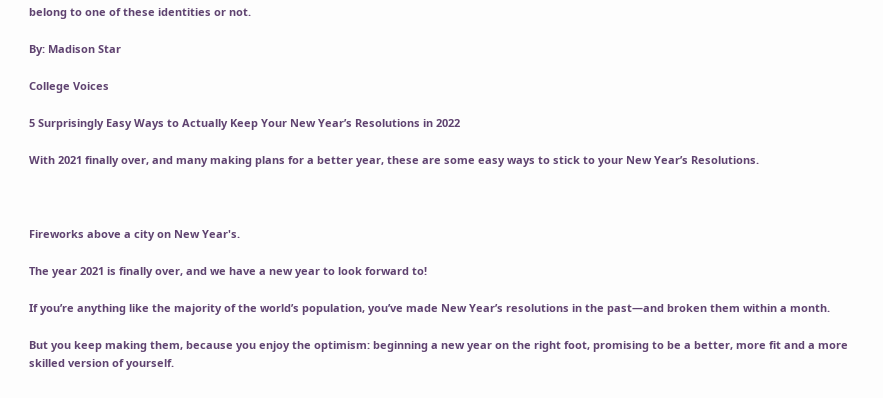belong to one of these identities or not.

By: Madison Star

College Voices

5 Surprisingly Easy Ways to Actually Keep Your New Year’s Resolutions in 2022

With 2021 finally over, and many making plans for a better year, these are some easy ways to stick to your New Year’s Resolutions.



Fireworks above a city on New Year's.

The year 2021 is finally over, and we have a new year to look forward to!

If you’re anything like the majority of the world’s population, you’ve made New Year’s resolutions in the past—and broken them within a month.

But you keep making them, because you enjoy the optimism: beginning a new year on the right foot, promising to be a better, more fit and a more skilled version of yourself.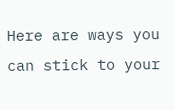Here are ways you can stick to your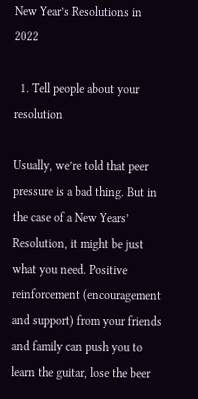New Year’s Resolutions in 2022

  1. Tell people about your resolution

Usually, we’re told that peer pressure is a bad thing. But in the case of a New Years’ Resolution, it might be just what you need. Positive reinforcement (encouragement and support) from your friends and family can push you to learn the guitar, lose the beer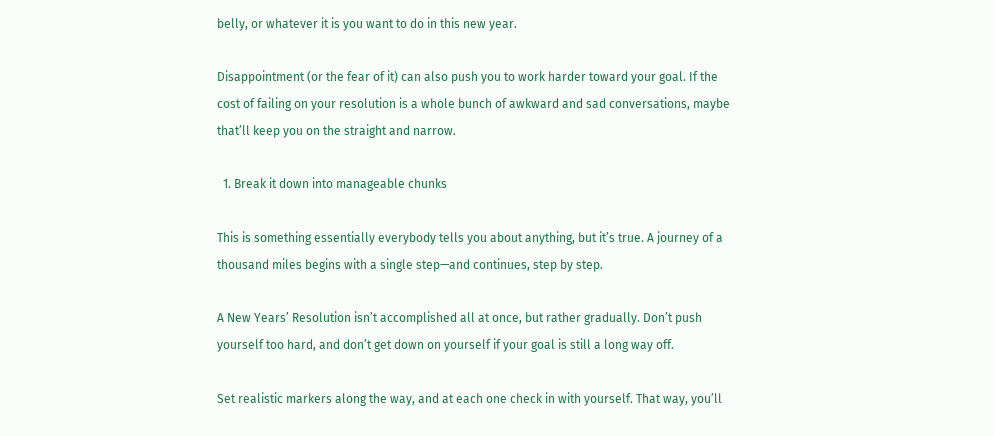belly, or whatever it is you want to do in this new year.

Disappointment (or the fear of it) can also push you to work harder toward your goal. If the cost of failing on your resolution is a whole bunch of awkward and sad conversations, maybe that’ll keep you on the straight and narrow.

  1. Break it down into manageable chunks

This is something essentially everybody tells you about anything, but it’s true. A journey of a thousand miles begins with a single step—and continues, step by step.

A New Years’ Resolution isn’t accomplished all at once, but rather gradually. Don’t push yourself too hard, and don’t get down on yourself if your goal is still a long way off.

Set realistic markers along the way, and at each one check in with yourself. That way, you’ll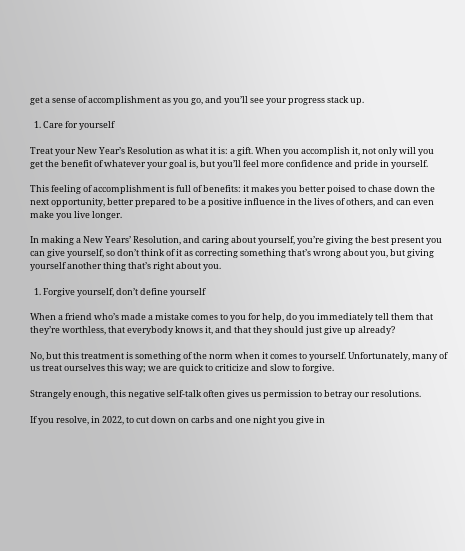get a sense of accomplishment as you go, and you’ll see your progress stack up.

  1. Care for yourself

Treat your New Year’s Resolution as what it is: a gift. When you accomplish it, not only will you get the benefit of whatever your goal is, but you’ll feel more confidence and pride in yourself.

This feeling of accomplishment is full of benefits: it makes you better poised to chase down the next opportunity, better prepared to be a positive influence in the lives of others, and can even make you live longer.

In making a New Years’ Resolution, and caring about yourself, you’re giving the best present you can give yourself, so don’t think of it as correcting something that’s wrong about you, but giving yourself another thing that’s right about you.

  1. Forgive yourself, don’t define yourself

When a friend who’s made a mistake comes to you for help, do you immediately tell them that they’re worthless, that everybody knows it, and that they should just give up already?

No, but this treatment is something of the norm when it comes to yourself. Unfortunately, many of us treat ourselves this way; we are quick to criticize and slow to forgive.

Strangely enough, this negative self-talk often gives us permission to betray our resolutions.

If you resolve, in 2022, to cut down on carbs and one night you give in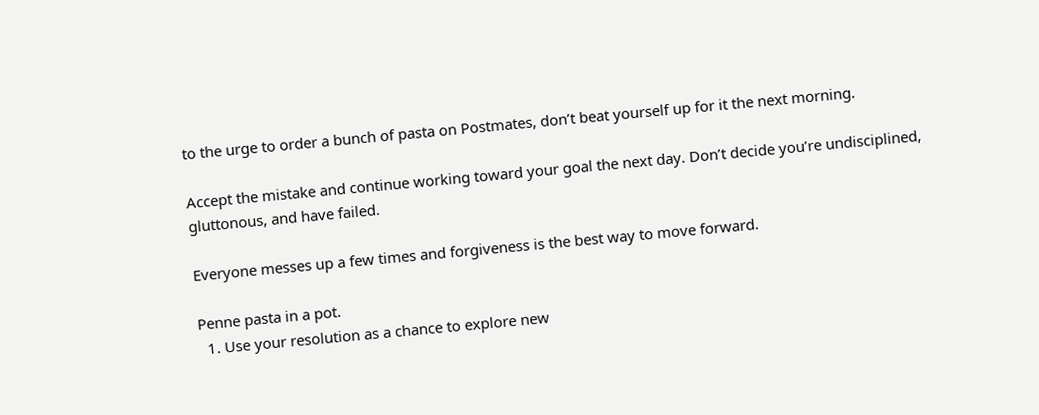to the urge to order a bunch of pasta on Postmates, don’t beat yourself up for it the next morning.

Accept the mistake and continue working toward your goal the next day. Don’t decide you’re undisciplined, gluttonous, and have failed.

Everyone messes up a few times and forgiveness is the best way to move forward.

Penne pasta in a pot.
  1. Use your resolution as a chance to explore new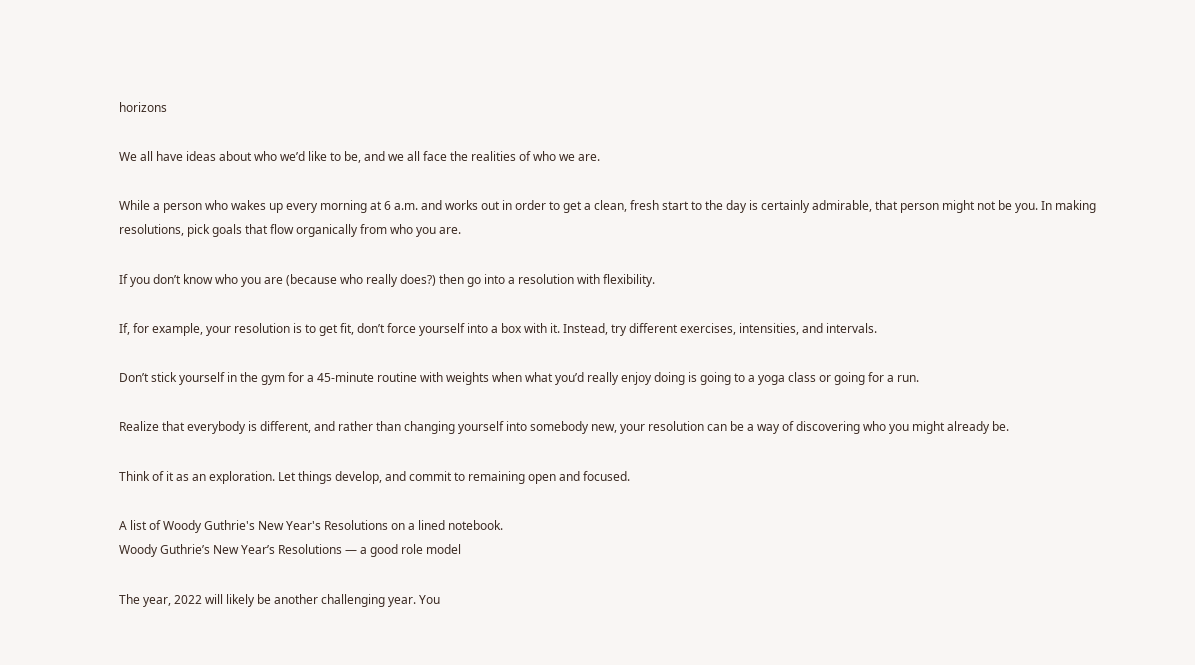horizons

We all have ideas about who we’d like to be, and we all face the realities of who we are.

While a person who wakes up every morning at 6 a.m. and works out in order to get a clean, fresh start to the day is certainly admirable, that person might not be you. In making resolutions, pick goals that flow organically from who you are.

If you don’t know who you are (because who really does?) then go into a resolution with flexibility.

If, for example, your resolution is to get fit, don’t force yourself into a box with it. Instead, try different exercises, intensities, and intervals.

Don’t stick yourself in the gym for a 45-minute routine with weights when what you’d really enjoy doing is going to a yoga class or going for a run.

Realize that everybody is different, and rather than changing yourself into somebody new, your resolution can be a way of discovering who you might already be.

Think of it as an exploration. Let things develop, and commit to remaining open and focused.

A list of Woody Guthrie's New Year's Resolutions on a lined notebook.
Woody Guthrie’s New Year’s Resolutions — a good role model

The year, 2022 will likely be another challenging year. You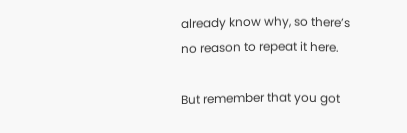already know why, so there’s no reason to repeat it here.

But remember that you got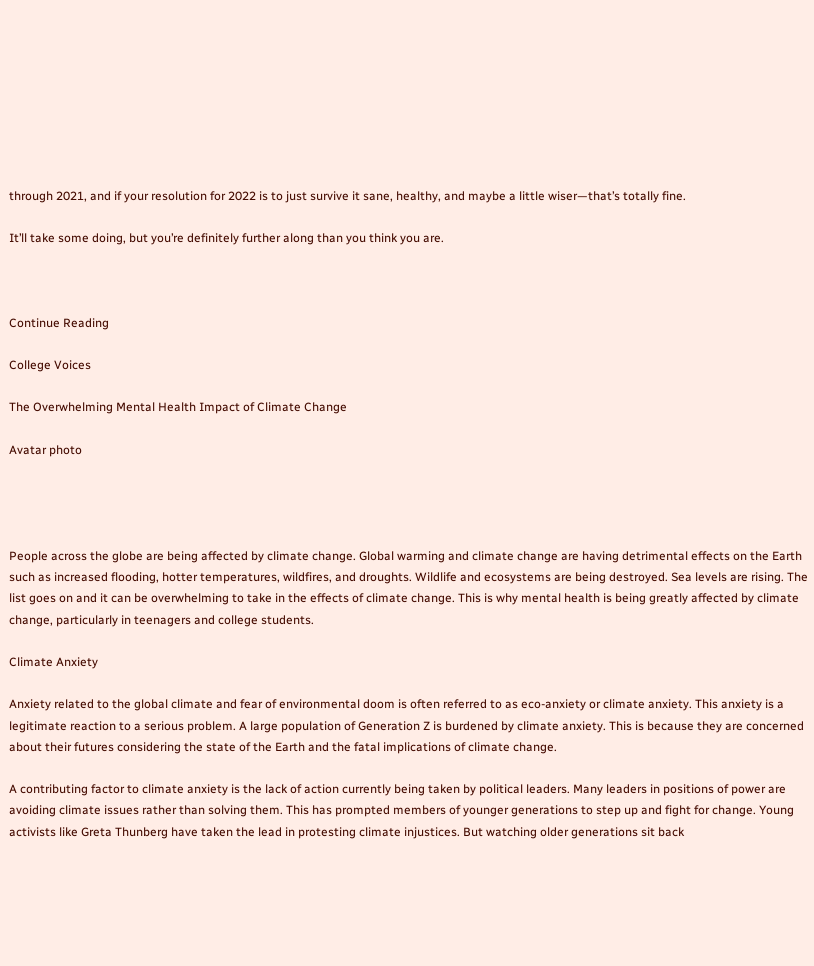through 2021, and if your resolution for 2022 is to just survive it sane, healthy, and maybe a little wiser—that’s totally fine.

It’ll take some doing, but you’re definitely further along than you think you are.



Continue Reading

College Voices

The Overwhelming Mental Health Impact of Climate Change

Avatar photo




People across the globe are being affected by climate change. Global warming and climate change are having detrimental effects on the Earth such as increased flooding, hotter temperatures, wildfires, and droughts. Wildlife and ecosystems are being destroyed. Sea levels are rising. The list goes on and it can be overwhelming to take in the effects of climate change. This is why mental health is being greatly affected by climate change, particularly in teenagers and college students.

Climate Anxiety

Anxiety related to the global climate and fear of environmental doom is often referred to as eco-anxiety or climate anxiety. This anxiety is a legitimate reaction to a serious problem. A large population of Generation Z is burdened by climate anxiety. This is because they are concerned about their futures considering the state of the Earth and the fatal implications of climate change.

A contributing factor to climate anxiety is the lack of action currently being taken by political leaders. Many leaders in positions of power are avoiding climate issues rather than solving them. This has prompted members of younger generations to step up and fight for change. Young activists like Greta Thunberg have taken the lead in protesting climate injustices. But watching older generations sit back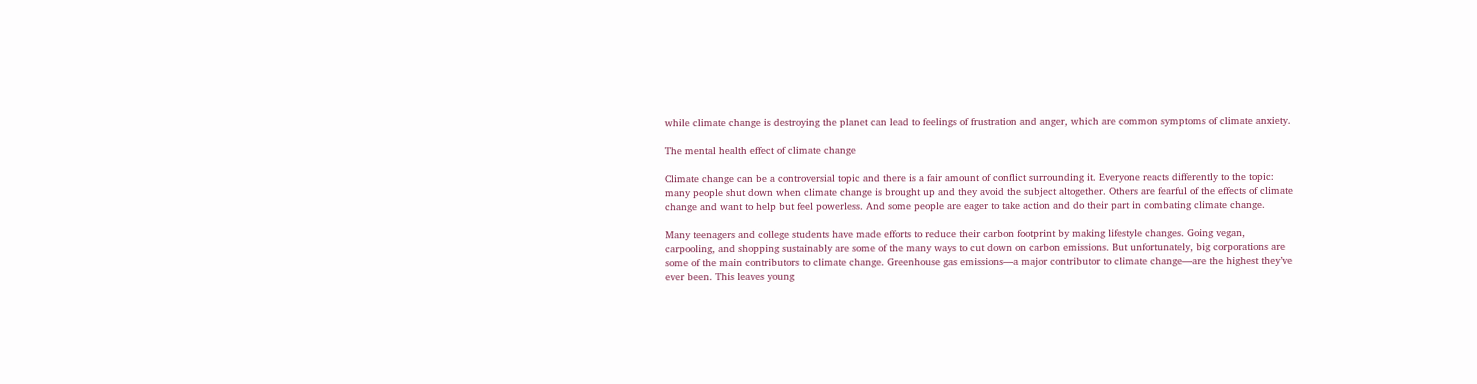while climate change is destroying the planet can lead to feelings of frustration and anger, which are common symptoms of climate anxiety.

The mental health effect of climate change

Climate change can be a controversial topic and there is a fair amount of conflict surrounding it. Everyone reacts differently to the topic: many people shut down when climate change is brought up and they avoid the subject altogether. Others are fearful of the effects of climate change and want to help but feel powerless. And some people are eager to take action and do their part in combating climate change.

Many teenagers and college students have made efforts to reduce their carbon footprint by making lifestyle changes. Going vegan, carpooling, and shopping sustainably are some of the many ways to cut down on carbon emissions. But unfortunately, big corporations are some of the main contributors to climate change. Greenhouse gas emissions––a major contributor to climate change––are the highest they’ve ever been. This leaves young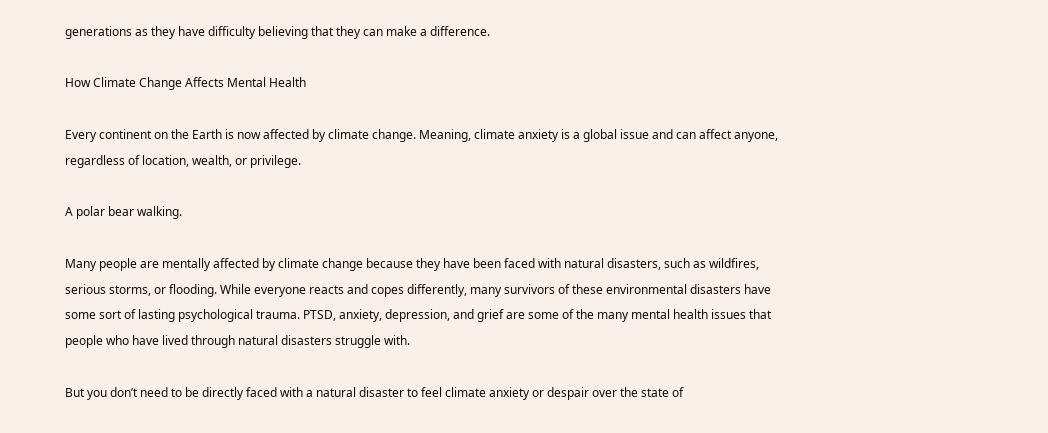generations as they have difficulty believing that they can make a difference.

How Climate Change Affects Mental Health

Every continent on the Earth is now affected by climate change. Meaning, climate anxiety is a global issue and can affect anyone, regardless of location, wealth, or privilege.

A polar bear walking.

Many people are mentally affected by climate change because they have been faced with natural disasters, such as wildfires, serious storms, or flooding. While everyone reacts and copes differently, many survivors of these environmental disasters have some sort of lasting psychological trauma. PTSD, anxiety, depression, and grief are some of the many mental health issues that people who have lived through natural disasters struggle with.

But you don’t need to be directly faced with a natural disaster to feel climate anxiety or despair over the state of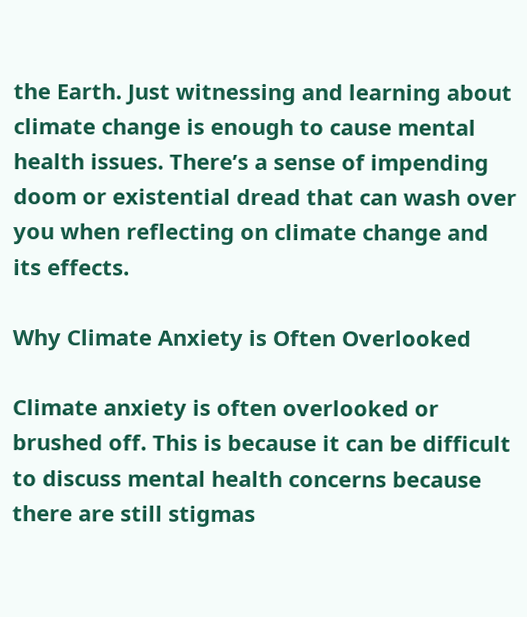the Earth. Just witnessing and learning about climate change is enough to cause mental health issues. There’s a sense of impending doom or existential dread that can wash over you when reflecting on climate change and its effects.

Why Climate Anxiety is Often Overlooked

Climate anxiety is often overlooked or brushed off. This is because it can be difficult to discuss mental health concerns because there are still stigmas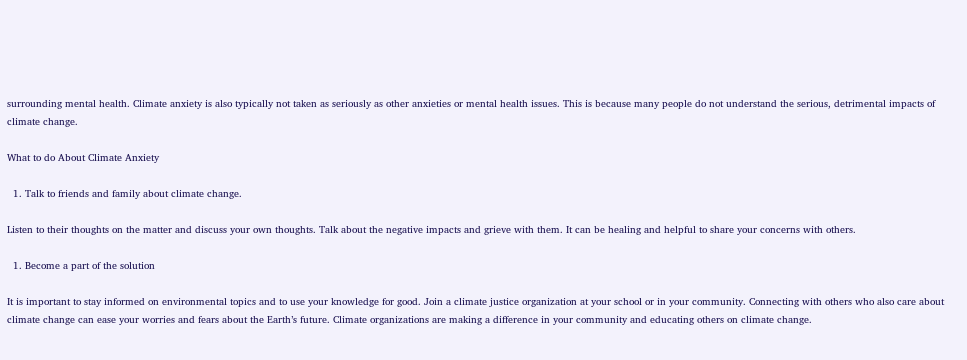surrounding mental health. Climate anxiety is also typically not taken as seriously as other anxieties or mental health issues. This is because many people do not understand the serious, detrimental impacts of climate change.

What to do About Climate Anxiety

  1. Talk to friends and family about climate change.

Listen to their thoughts on the matter and discuss your own thoughts. Talk about the negative impacts and grieve with them. It can be healing and helpful to share your concerns with others.

  1. Become a part of the solution

It is important to stay informed on environmental topics and to use your knowledge for good. Join a climate justice organization at your school or in your community. Connecting with others who also care about climate change can ease your worries and fears about the Earth’s future. Climate organizations are making a difference in your community and educating others on climate change.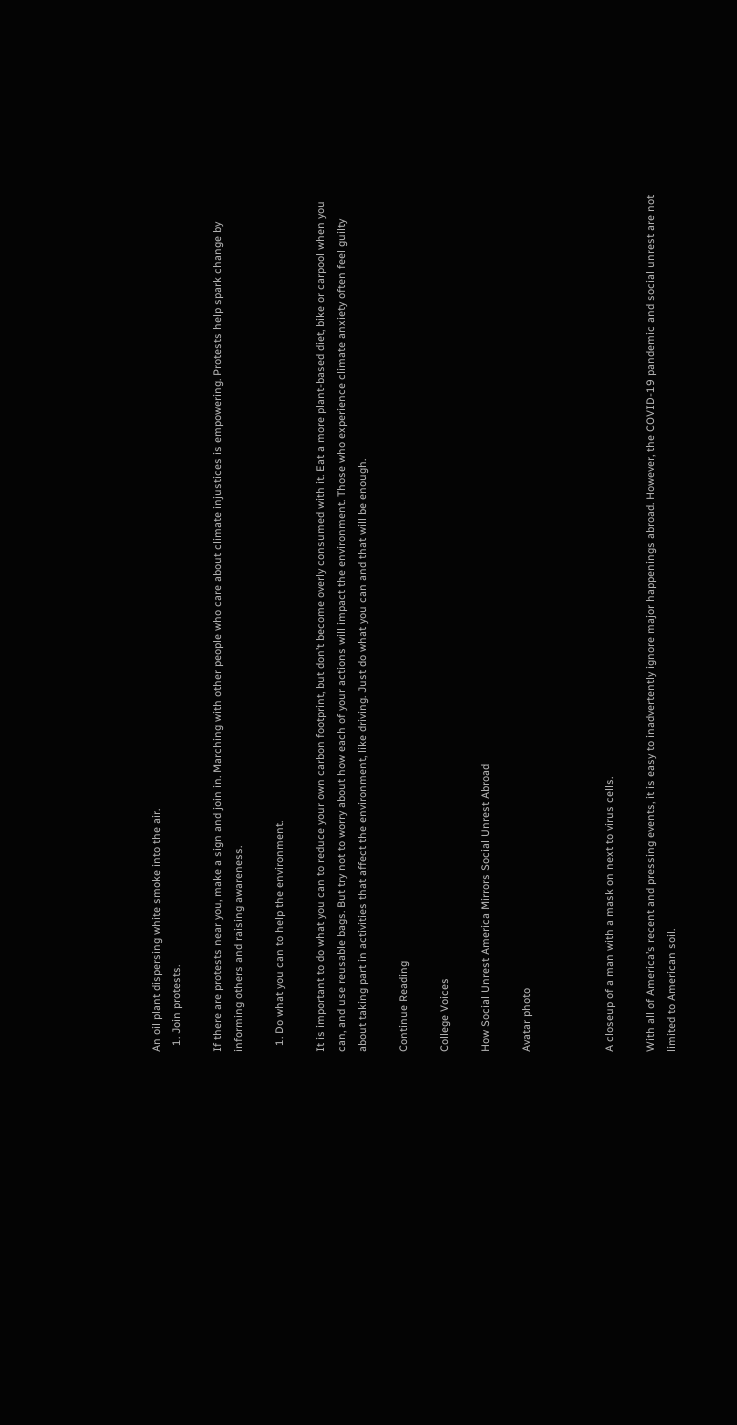An oil plant dispersing white smoke into the air.
  1. Join protests.

If there are protests near you, make a sign and join in. Marching with other people who care about climate injustices is empowering. Protests help spark change by informing others and raising awareness.

  1. Do what you can to help the environment.

It is important to do what you can to reduce your own carbon footprint, but don’t become overly consumed with it. Eat a more plant-based diet, bike or carpool when you can, and use reusable bags. But try not to worry about how each of your actions will impact the environment. Those who experience climate anxiety often feel guilty about taking part in activities that affect the environment, like driving. Just do what you can and that will be enough.

Continue Reading

College Voices

How Social Unrest America Mirrors Social Unrest Abroad

Avatar photo



A closeup of a man with a mask on next to virus cells.

With all of America’s recent and pressing events, it is easy to inadvertently ignore major happenings abroad. However, the COVID-19 pandemic and social unrest are not limited to American soil.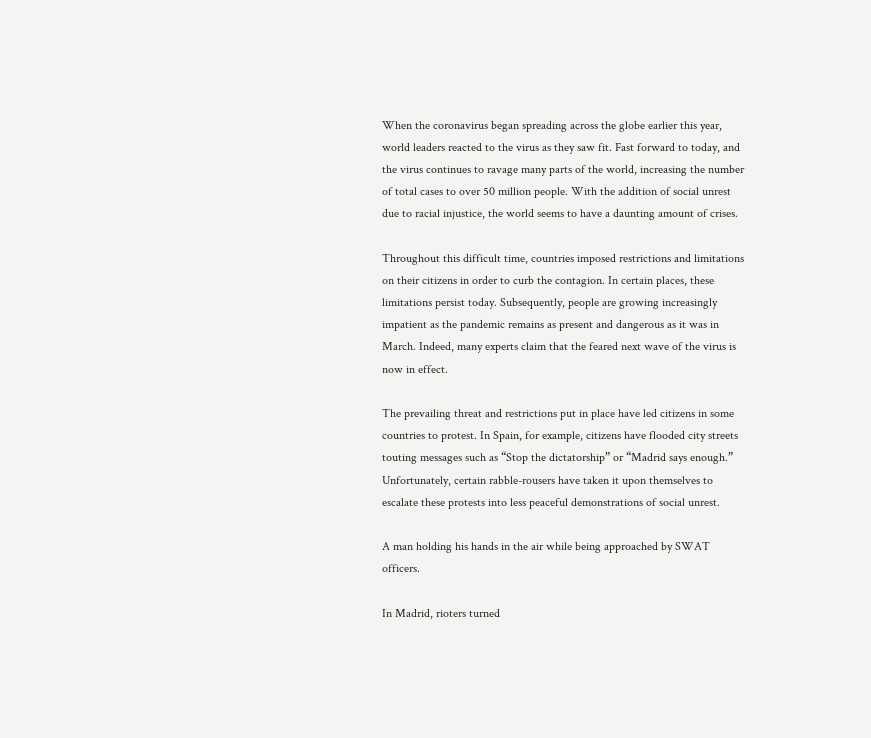When the coronavirus began spreading across the globe earlier this year, world leaders reacted to the virus as they saw fit. Fast forward to today, and the virus continues to ravage many parts of the world, increasing the number of total cases to over 50 million people. With the addition of social unrest due to racial injustice, the world seems to have a daunting amount of crises.

Throughout this difficult time, countries imposed restrictions and limitations on their citizens in order to curb the contagion. In certain places, these limitations persist today. Subsequently, people are growing increasingly impatient as the pandemic remains as present and dangerous as it was in March. Indeed, many experts claim that the feared next wave of the virus is now in effect.

The prevailing threat and restrictions put in place have led citizens in some countries to protest. In Spain, for example, citizens have flooded city streets touting messages such as “Stop the dictatorship” or “Madrid says enough.” Unfortunately, certain rabble-rousers have taken it upon themselves to escalate these protests into less peaceful demonstrations of social unrest.

A man holding his hands in the air while being approached by SWAT officers.

In Madrid, rioters turned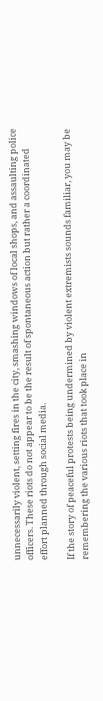unnecessarily violent, setting fires in the city, smashing windows of local shops, and assaulting police officers. These riots do not appear to be the result of spontaneous action but rather a coordinated effort planned through social media.

If the story of peaceful protests being undermined by violent extremists sounds familiar, you may be remembering the various riots that took place in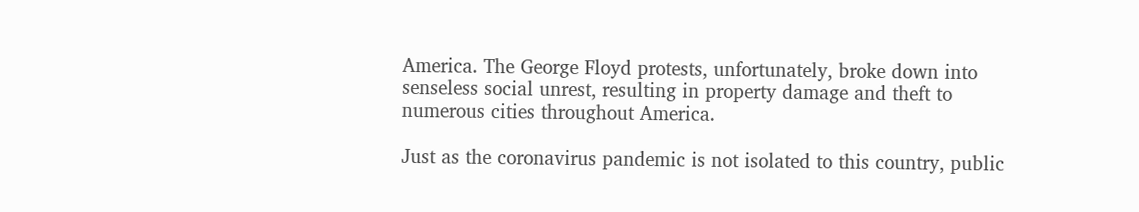America. The George Floyd protests, unfortunately, broke down into senseless social unrest, resulting in property damage and theft to numerous cities throughout America.

Just as the coronavirus pandemic is not isolated to this country, public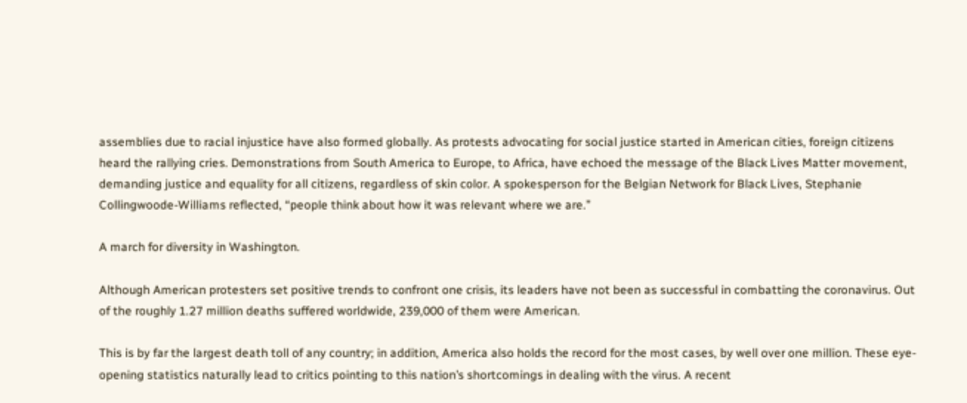assemblies due to racial injustice have also formed globally. As protests advocating for social justice started in American cities, foreign citizens heard the rallying cries. Demonstrations from South America to Europe, to Africa, have echoed the message of the Black Lives Matter movement, demanding justice and equality for all citizens, regardless of skin color. A spokesperson for the Belgian Network for Black Lives, Stephanie Collingwoode-Williams reflected, “people think about how it was relevant where we are.”

A march for diversity in Washington.

Although American protesters set positive trends to confront one crisis, its leaders have not been as successful in combatting the coronavirus. Out of the roughly 1.27 million deaths suffered worldwide, 239,000 of them were American.

This is by far the largest death toll of any country; in addition, America also holds the record for the most cases, by well over one million. These eye-opening statistics naturally lead to critics pointing to this nation’s shortcomings in dealing with the virus. A recent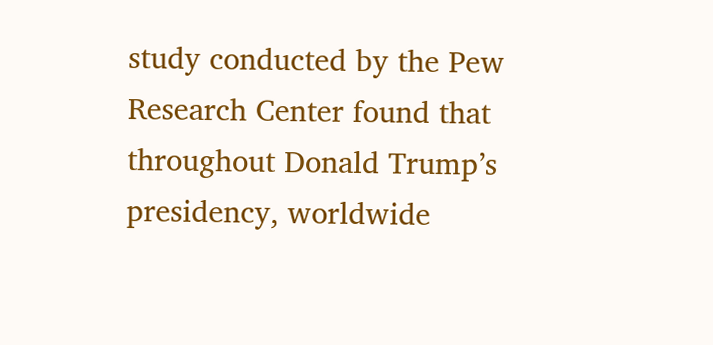study conducted by the Pew Research Center found that throughout Donald Trump’s presidency, worldwide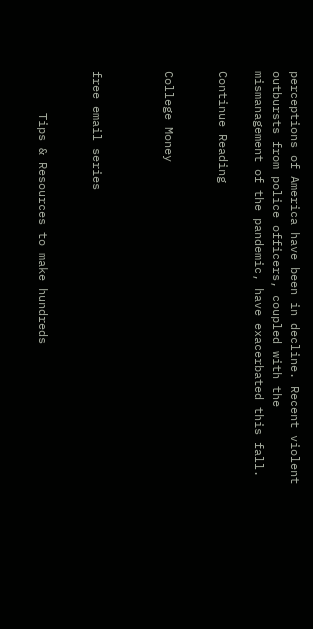perceptions of America have been in decline. Recent violent outbursts from police officers, coupled with the mismanagement of the pandemic, have exacerbated this fall.

Continue Reading


College Money



free email series


      Tips & Resources to make hundreds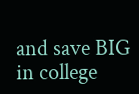and save BIG in college